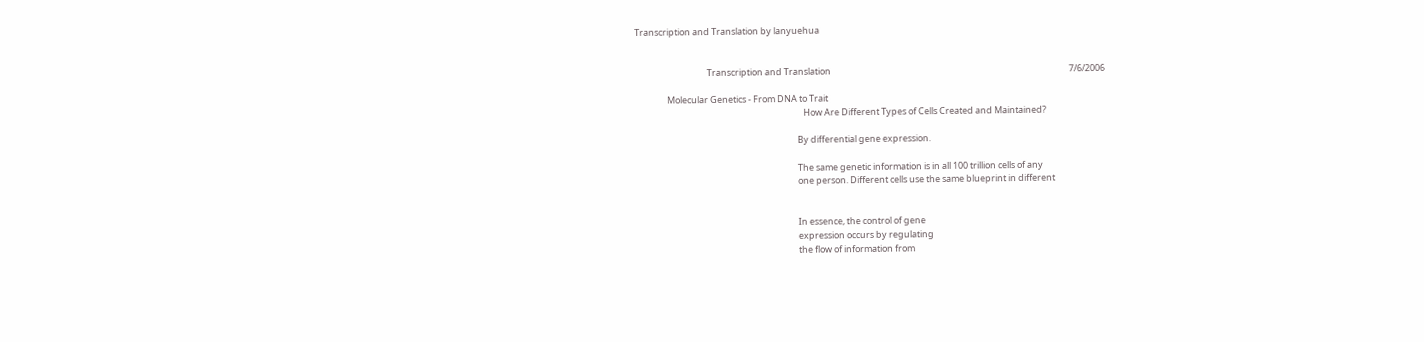Transcription and Translation by lanyuehua


                                    Transcription and Translation                                                                                                                       7/6/2006

                Molecular Genetics - From DNA to Trait
                                                                                    How Are Different Types of Cells Created and Maintained?

                                                                                 By differential gene expression.

                                                                                 The same genetic information is in all 100 trillion cells of any
                                                                                 one person. Different cells use the same blueprint in different


                                                                                 In essence, the control of gene
                                                                                 expression occurs by regulating
                                                                                 the flow of information from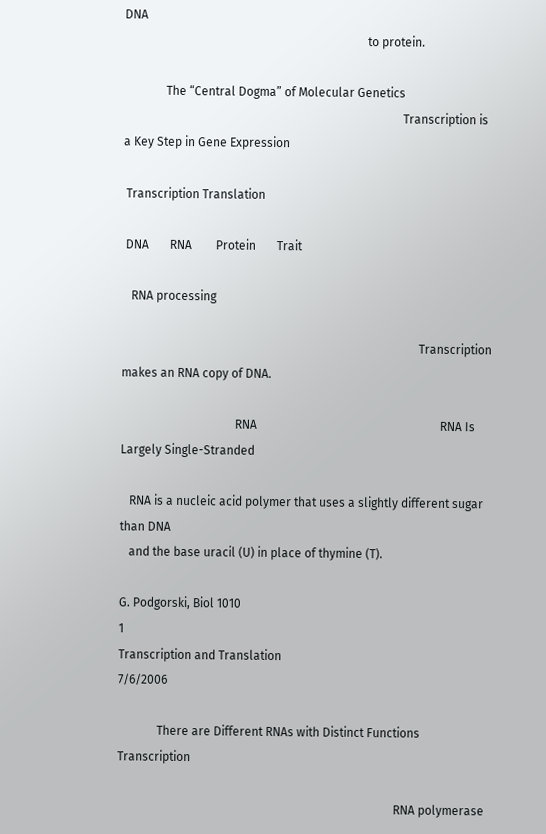DNA
                                                                                 to protein.

              The “Central Dogma” of Molecular Genetics
                                                                                             Transcription is a Key Step in Gene Expression

 Transcription Translation

 DNA       RNA        Protein       Trait

   RNA processing

                                                                                                   Transcription makes an RNA copy of DNA.

                                      RNA                                                             RNA Is Largely Single-Stranded

   RNA is a nucleic acid polymer that uses a slightly different sugar than DNA
   and the base uracil (U) in place of thymine (T).

G. Podgorski, Biol 1010                                                                                                                                   1
Transcription and Translation                                                                                                                              7/6/2006

             There are Different RNAs with Distinct Functions                                                           Transcription

                                                                                            RNA polymerase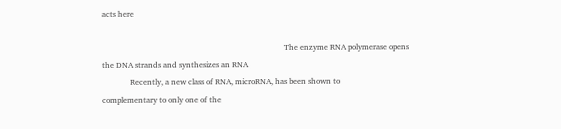acts here

                                                                                           The enzyme RNA polymerase opens the DNA strands and synthesizes an RNA
              Recently, a new class of RNA, microRNA, has been shown to                    complementary to only one of the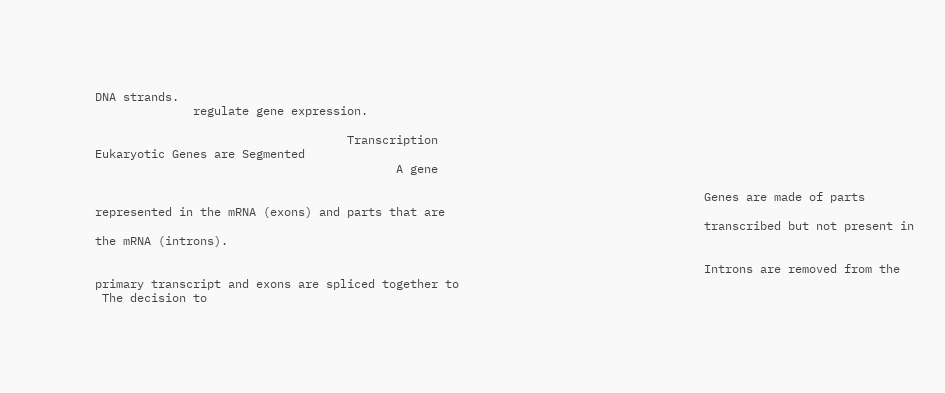DNA strands.
              regulate gene expression.

                                    Transcription                                                                Eukaryotic Genes are Segmented
                                           A gene

                                                                                       Genes are made of parts represented in the mRNA (exons) and parts that are
                                                                                       transcribed but not present in the mRNA (introns).

                                                                                       Introns are removed from the primary transcript and exons are spliced together to
 The decision to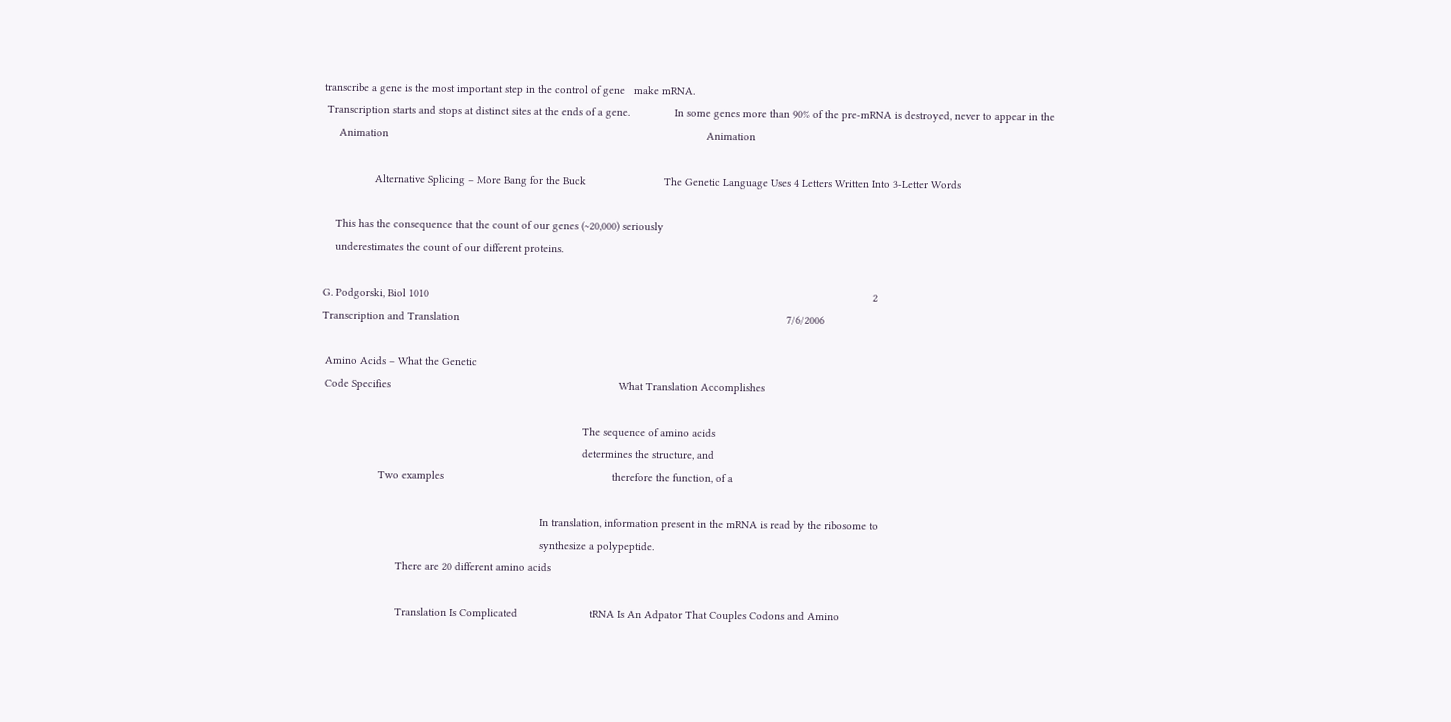transcribe a gene is the most important step in the control of gene   make mRNA.
 Transcription starts and stops at distinct sites at the ends of a gene.               In some genes more than 90% of the pre-mRNA is destroyed, never to appear in the
     Animation                                                                                                          Animation

                 Alternative Splicing – More Bang for the Buck                          The Genetic Language Uses 4 Letters Written Into 3-Letter Words

    This has the consequence that the count of our genes (~20,000) seriously
    underestimates the count of our different proteins.

G. Podgorski, Biol 1010                                                                                                                                                    2
Transcription and Translation                                                                                                             7/6/2006

 Amino Acids – What the Genetic
 Code Specifies                                                                            What Translation Accomplishes

                                                                                       The sequence of amino acids
                                                                                       determines the structure, and
                   Two examples                                                        therefore the function, of a

                                                                         In translation, information present in the mRNA is read by the ribosome to
                                                                         synthesize a polypeptide.
                         There are 20 different amino acids

                         Translation Is Complicated                        tRNA Is An Adpator That Couples Codons and Amino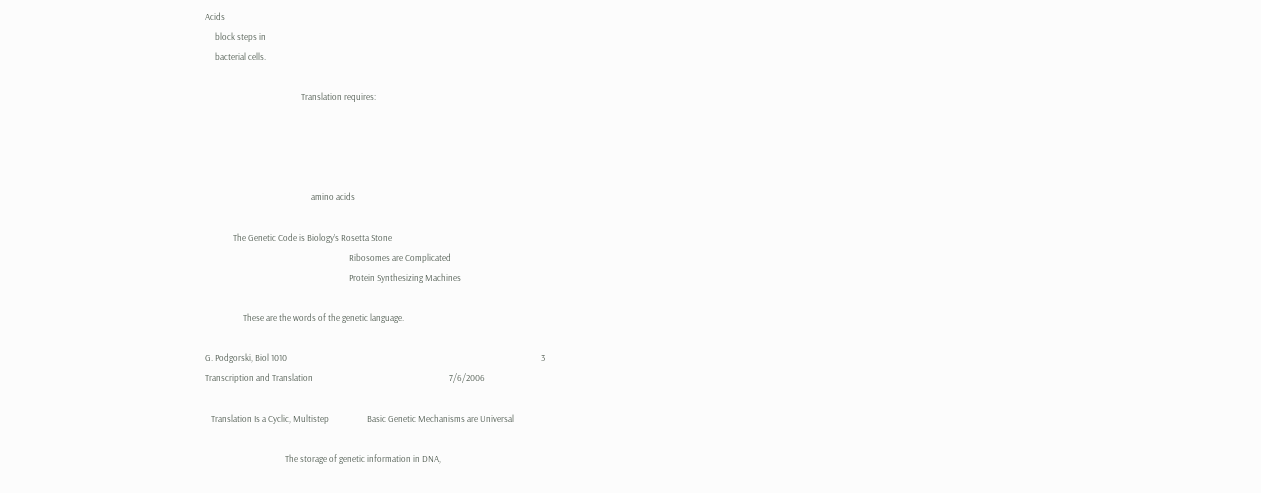Acids
     block steps in
     bacterial cells.

                                                Translation requires:




                                                     amino acids

              The Genetic Code is Biology’s Rosetta Stone
                                                                        Ribosomes are Complicated
                                                                        Protein Synthesizing Machines

                   These are the words of the genetic language.

G. Podgorski, Biol 1010                                                                                                                               3
Transcription and Translation                                                                    7/6/2006

   Translation Is a Cyclic, Multistep                   Basic Genetic Mechanisms are Universal

                                        The storage of genetic information in DNA,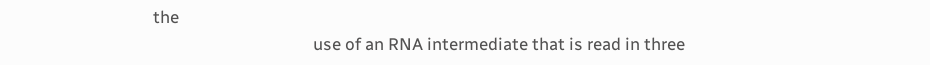the
                                        use of an RNA intermediate that is read in three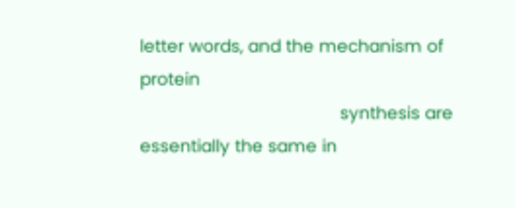letter words, and the mechanism of protein
                                        synthesis are essentially the same in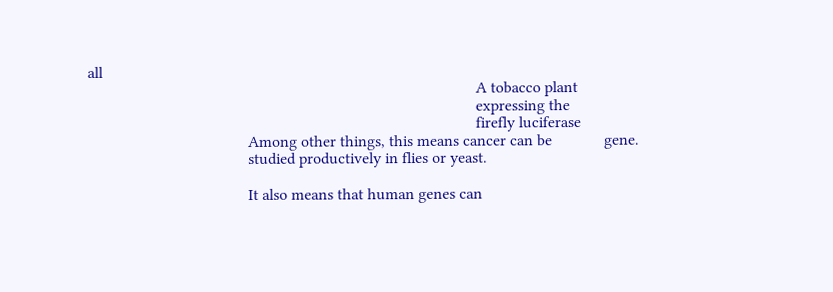all
                                                                                                 A tobacco plant
                                                                                                 expressing the
                                                                                                 firefly luciferase
                                        Among other things, this means cancer can be             gene.
                                        studied productively in flies or yeast.

                                        It also means that human genes can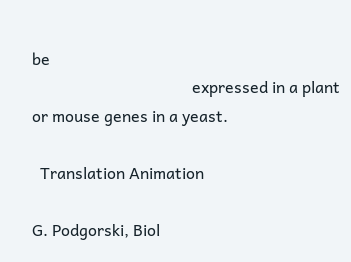be
                                        expressed in a plant or mouse genes in a yeast.

  Translation Animation

G. Podgorski, Biol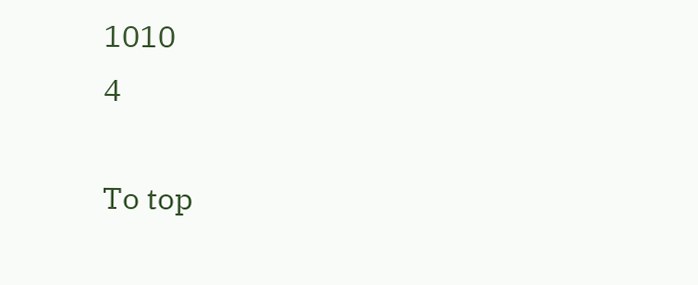1010                                                                                               4

To top